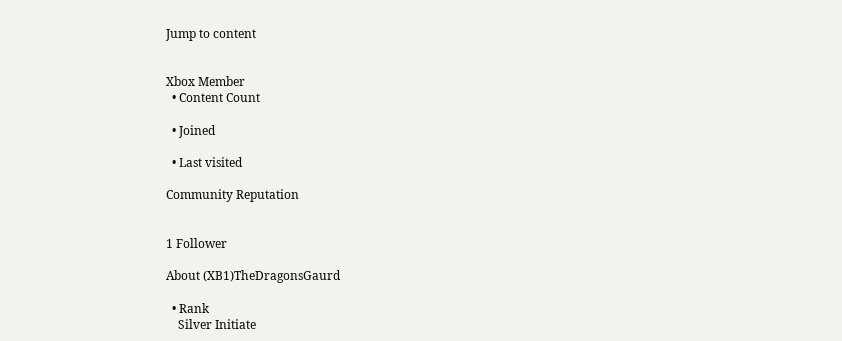Jump to content


Xbox Member
  • Content Count

  • Joined

  • Last visited

Community Reputation


1 Follower

About (XB1)TheDragonsGaurd

  • Rank
    Silver Initiate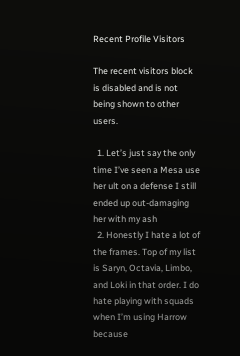Recent Profile Visitors

The recent visitors block is disabled and is not being shown to other users.

  1. Let’s just say the only time I’ve seen a Mesa use her ult on a defense I still ended up out-damaging her with my ash
  2. Honestly I hate a lot of the frames. Top of my list is Saryn, Octavia, Limbo, and Loki in that order. I do hate playing with squads when I’m using Harrow because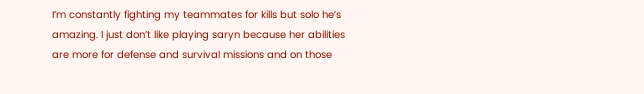I’m constantly fighting my teammates for kills but solo he’s amazing. I just don’t like playing saryn because her abilities are more for defense and survival missions and on those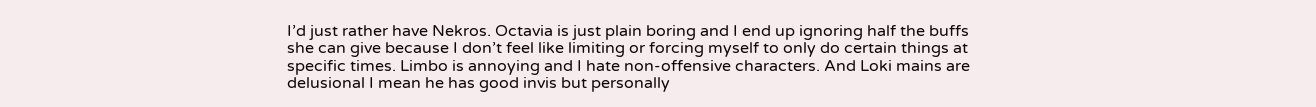I’d just rather have Nekros. Octavia is just plain boring and I end up ignoring half the buffs she can give because I don’t feel like limiting or forcing myself to only do certain things at specific times. Limbo is annoying and I hate non-offensive characters. And Loki mains are delusional I mean he has good invis but personally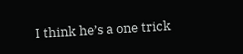I think he’s a one trick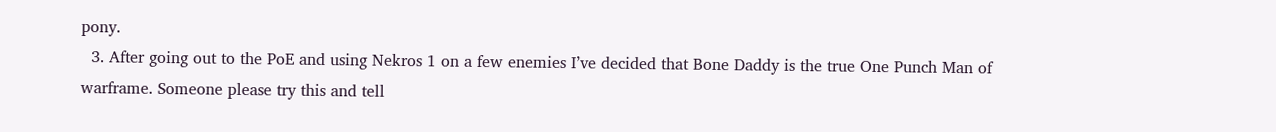pony.
  3. After going out to the PoE and using Nekros 1 on a few enemies I’ve decided that Bone Daddy is the true One Punch Man of warframe. Someone please try this and tell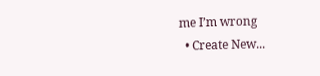me I’m wrong
  • Create New...